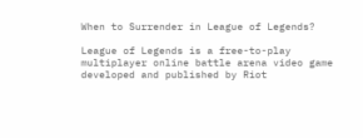When to Surrender in League of Legends?

League of Legends is a free-to-play multiplayer online battle arena video game developed and published by Riot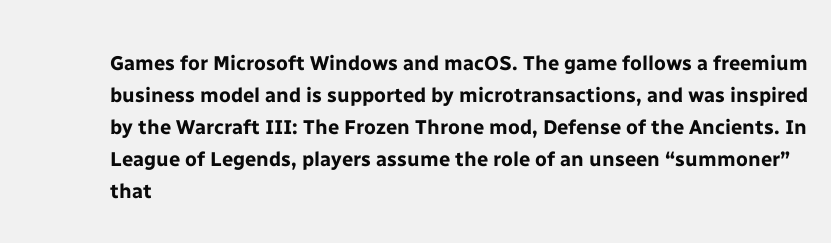Games for Microsoft Windows and macOS. The game follows a freemium business model and is supported by microtransactions, and was inspired by the Warcraft III: The Frozen Throne mod, Defense of the Ancients. In League of Legends, players assume the role of an unseen “summoner” that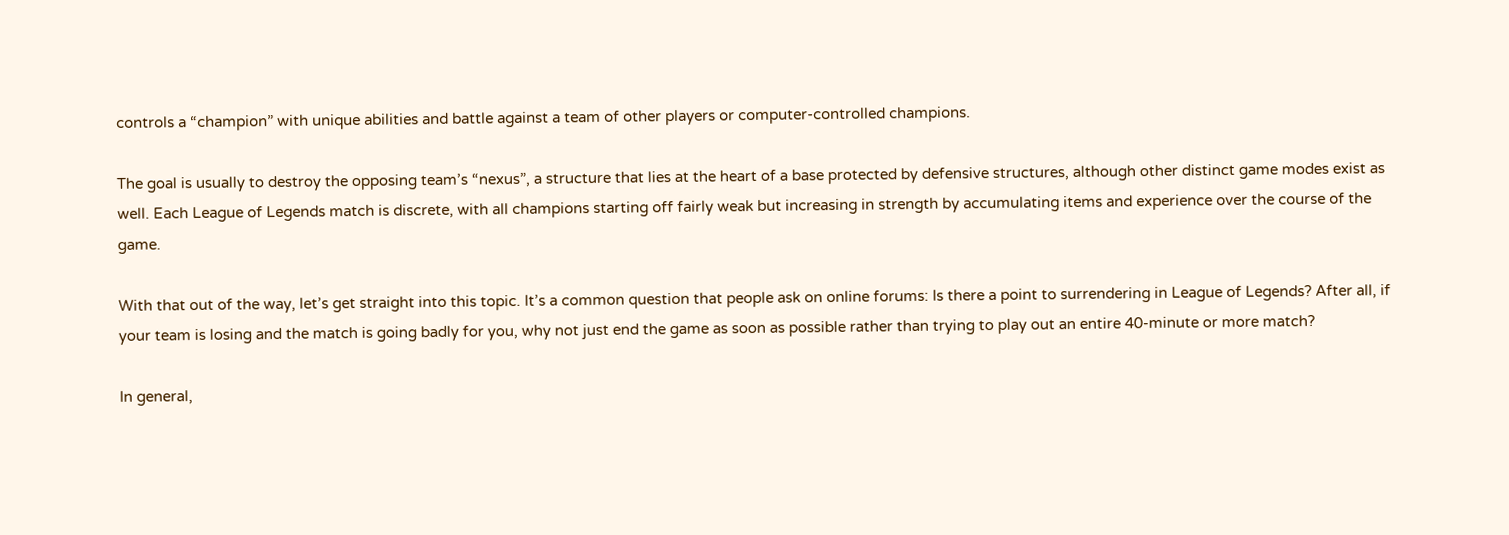controls a “champion” with unique abilities and battle against a team of other players or computer-controlled champions.

The goal is usually to destroy the opposing team’s “nexus”, a structure that lies at the heart of a base protected by defensive structures, although other distinct game modes exist as well. Each League of Legends match is discrete, with all champions starting off fairly weak but increasing in strength by accumulating items and experience over the course of the game.

With that out of the way, let’s get straight into this topic. It’s a common question that people ask on online forums: Is there a point to surrendering in League of Legends? After all, if your team is losing and the match is going badly for you, why not just end the game as soon as possible rather than trying to play out an entire 40-minute or more match?

In general,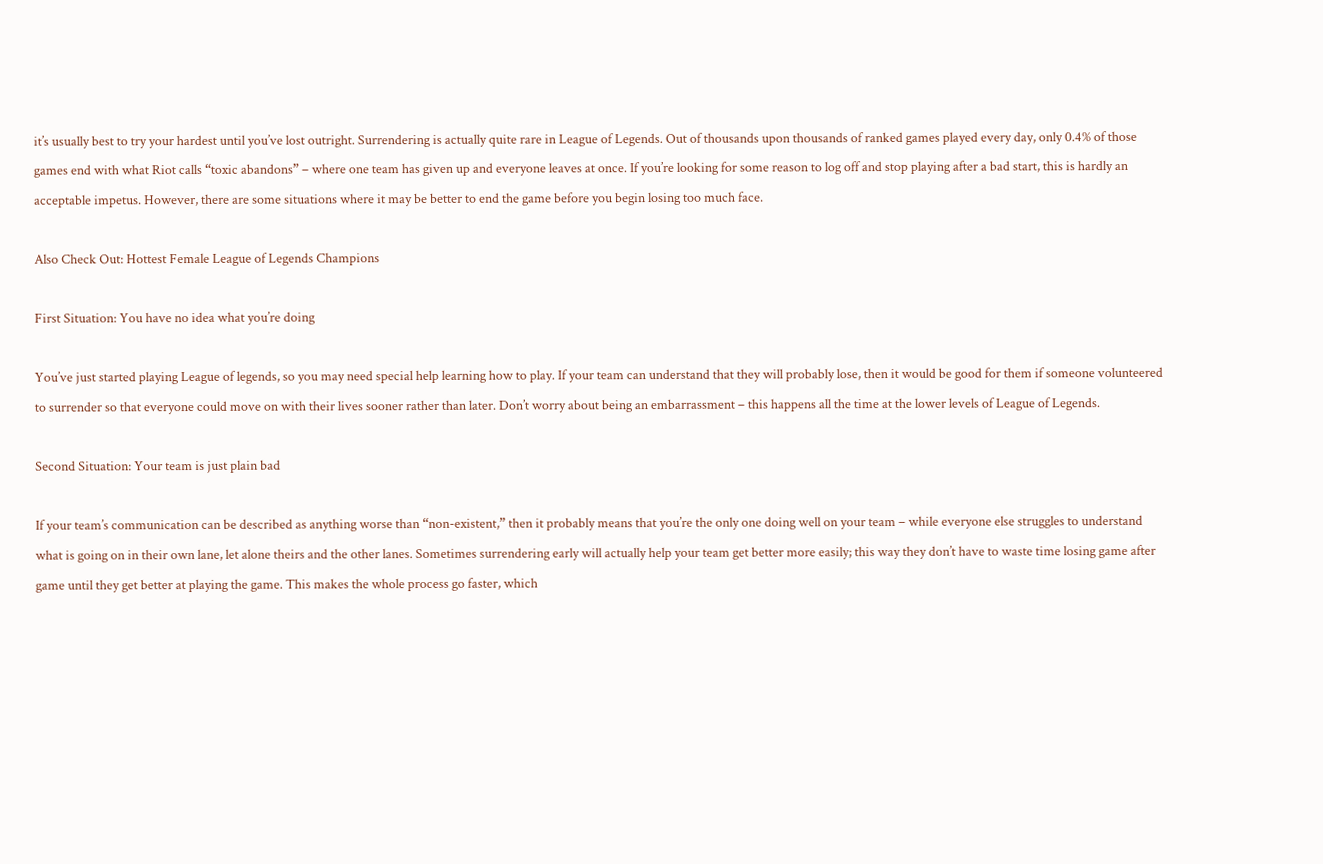it’s usually best to try your hardest until you’ve lost outright. Surrendering is actually quite rare in League of Legends. Out of thousands upon thousands of ranked games played every day, only 0.4% of those games end with what Riot calls “toxic abandons” – where one team has given up and everyone leaves at once. If you’re looking for some reason to log off and stop playing after a bad start, this is hardly an acceptable impetus. However, there are some situations where it may be better to end the game before you begin losing too much face.

Also Check Out: Hottest Female League of Legends Champions

First Situation: You have no idea what you’re doing

You’ve just started playing League of legends, so you may need special help learning how to play. If your team can understand that they will probably lose, then it would be good for them if someone volunteered to surrender so that everyone could move on with their lives sooner rather than later. Don’t worry about being an embarrassment – this happens all the time at the lower levels of League of Legends.

Second Situation: Your team is just plain bad

If your team’s communication can be described as anything worse than “non-existent,” then it probably means that you’re the only one doing well on your team – while everyone else struggles to understand what is going on in their own lane, let alone theirs and the other lanes. Sometimes surrendering early will actually help your team get better more easily; this way they don’t have to waste time losing game after game until they get better at playing the game. This makes the whole process go faster, which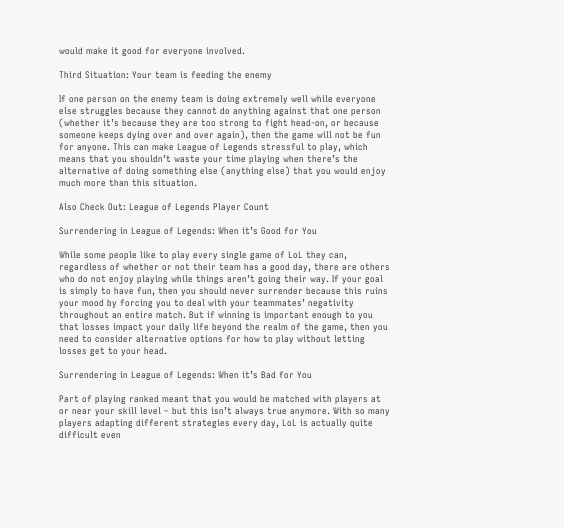would make it good for everyone involved.

Third Situation: Your team is feeding the enemy

If one person on the enemy team is doing extremely well while everyone else struggles because they cannot do anything against that one person (whether it’s because they are too strong to fight head-on, or because someone keeps dying over and over again), then the game will not be fun for anyone. This can make League of Legends stressful to play, which means that you shouldn’t waste your time playing when there’s the alternative of doing something else (anything else) that you would enjoy much more than this situation.

Also Check Out: League of Legends Player Count

Surrendering in League of Legends: When it’s Good for You

While some people like to play every single game of LoL they can, regardless of whether or not their team has a good day, there are others who do not enjoy playing while things aren’t going their way. If your goal is simply to have fun, then you should never surrender because this ruins your mood by forcing you to deal with your teammates’ negativity throughout an entire match. But if winning is important enough to you that losses impact your daily life beyond the realm of the game, then you need to consider alternative options for how to play without letting losses get to your head.

Surrendering in League of Legends: When it’s Bad for You

Part of playing ranked meant that you would be matched with players at or near your skill level – but this isn’t always true anymore. With so many players adapting different strategies every day, LoL is actually quite difficult even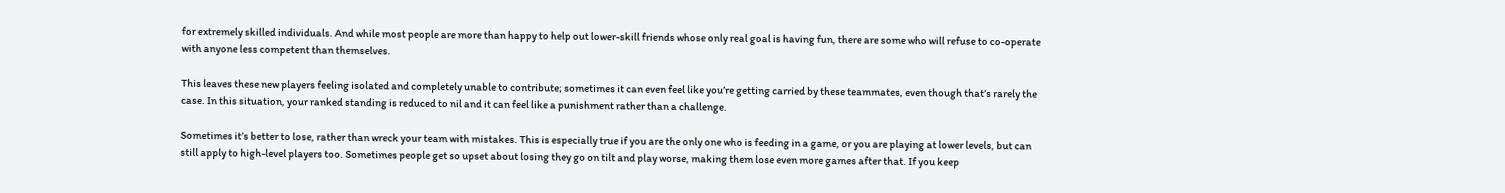for extremely skilled individuals. And while most people are more than happy to help out lower-skill friends whose only real goal is having fun, there are some who will refuse to co-operate with anyone less competent than themselves.

This leaves these new players feeling isolated and completely unable to contribute; sometimes it can even feel like you’re getting carried by these teammates, even though that’s rarely the case. In this situation, your ranked standing is reduced to nil and it can feel like a punishment rather than a challenge.

Sometimes it’s better to lose, rather than wreck your team with mistakes. This is especially true if you are the only one who is feeding in a game, or you are playing at lower levels, but can still apply to high-level players too. Sometimes people get so upset about losing they go on tilt and play worse, making them lose even more games after that. If you keep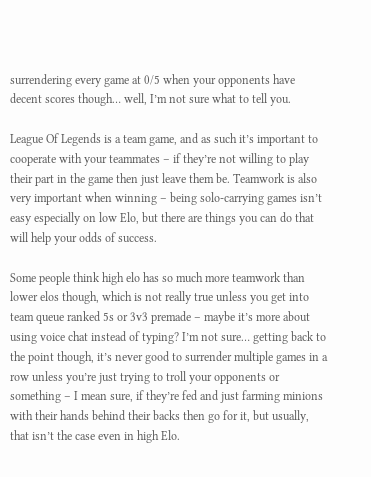surrendering every game at 0/5 when your opponents have decent scores though… well, I’m not sure what to tell you.

League Of Legends is a team game, and as such it’s important to cooperate with your teammates – if they’re not willing to play their part in the game then just leave them be. Teamwork is also very important when winning – being solo-carrying games isn’t easy especially on low Elo, but there are things you can do that will help your odds of success.

Some people think high elo has so much more teamwork than lower elos though, which is not really true unless you get into team queue ranked 5s or 3v3 premade – maybe it’s more about using voice chat instead of typing? I’m not sure… getting back to the point though, it’s never good to surrender multiple games in a row unless you’re just trying to troll your opponents or something – I mean sure, if they’re fed and just farming minions with their hands behind their backs then go for it, but usually, that isn’t the case even in high Elo.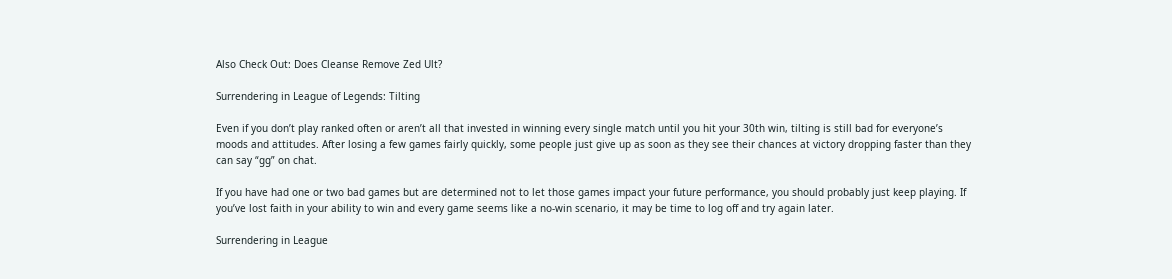Also Check Out: Does Cleanse Remove Zed Ult?

Surrendering in League of Legends: Tilting

Even if you don’t play ranked often or aren’t all that invested in winning every single match until you hit your 30th win, tilting is still bad for everyone’s moods and attitudes. After losing a few games fairly quickly, some people just give up as soon as they see their chances at victory dropping faster than they can say “gg” on chat.

If you have had one or two bad games but are determined not to let those games impact your future performance, you should probably just keep playing. If you’ve lost faith in your ability to win and every game seems like a no-win scenario, it may be time to log off and try again later.

Surrendering in League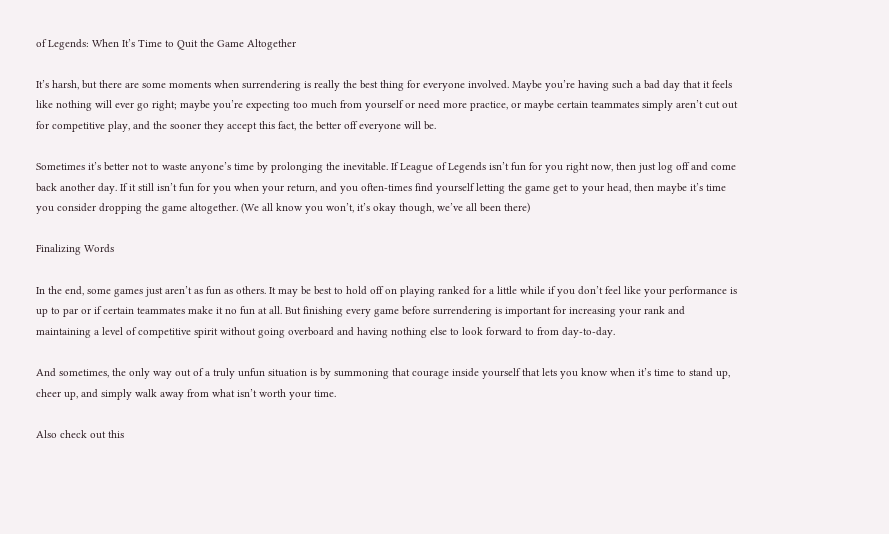of Legends: When It’s Time to Quit the Game Altogether

It’s harsh, but there are some moments when surrendering is really the best thing for everyone involved. Maybe you’re having such a bad day that it feels like nothing will ever go right; maybe you’re expecting too much from yourself or need more practice, or maybe certain teammates simply aren’t cut out for competitive play, and the sooner they accept this fact, the better off everyone will be.

Sometimes it’s better not to waste anyone’s time by prolonging the inevitable. If League of Legends isn’t fun for you right now, then just log off and come back another day. If it still isn’t fun for you when your return, and you often-times find yourself letting the game get to your head, then maybe it’s time you consider dropping the game altogether. (We all know you won’t, it’s okay though, we’ve all been there)

Finalizing Words

In the end, some games just aren’t as fun as others. It may be best to hold off on playing ranked for a little while if you don’t feel like your performance is up to par or if certain teammates make it no fun at all. But finishing every game before surrendering is important for increasing your rank and maintaining a level of competitive spirit without going overboard and having nothing else to look forward to from day-to-day.

And sometimes, the only way out of a truly unfun situation is by summoning that courage inside yourself that lets you know when it’s time to stand up, cheer up, and simply walk away from what isn’t worth your time.

Also check out this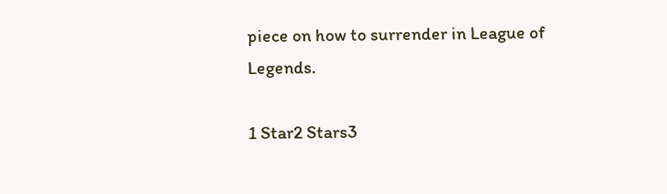piece on how to surrender in League of Legends.

1 Star2 Stars3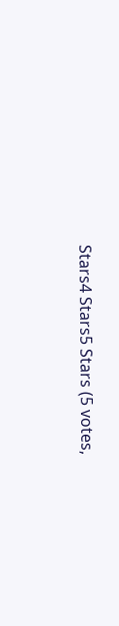Stars4 Stars5 Stars (5 votes,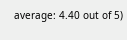average: 4.40 out of 5)